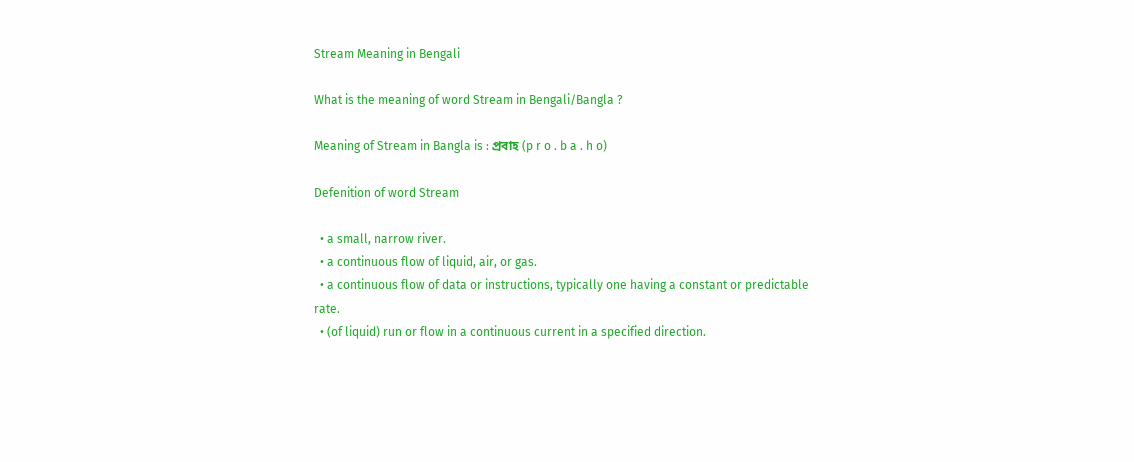Stream Meaning in Bengali

What is the meaning of word Stream in Bengali/Bangla ?

Meaning of Stream in Bangla is : প্রবাহ (p r o . b a . h o)

Defenition of word Stream

  • a small, narrow river.
  • a continuous flow of liquid, air, or gas.
  • a continuous flow of data or instructions, typically one having a constant or predictable rate.
  • (of liquid) run or flow in a continuous current in a specified direction.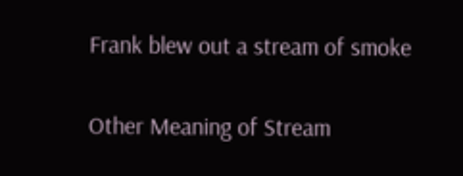Frank blew out a stream of smoke

Other Meaning of Stream